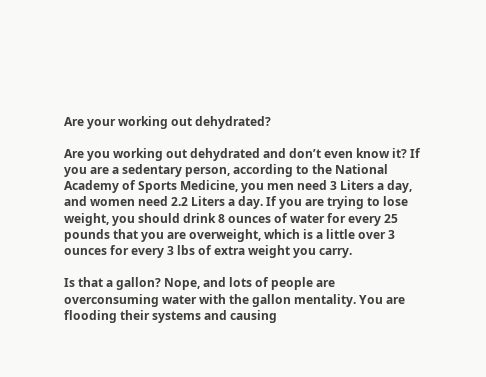Are your working out dehydrated?

Are you working out dehydrated and don’t even know it? If you are a sedentary person, according to the National Academy of Sports Medicine, you men need 3 Liters a day, and women need 2.2 Liters a day. If you are trying to lose weight, you should drink 8 ounces of water for every 25 pounds that you are overweight, which is a little over 3 ounces for every 3 lbs of extra weight you carry.

Is that a gallon? Nope, and lots of people are overconsuming water with the gallon mentality. You are flooding their systems and causing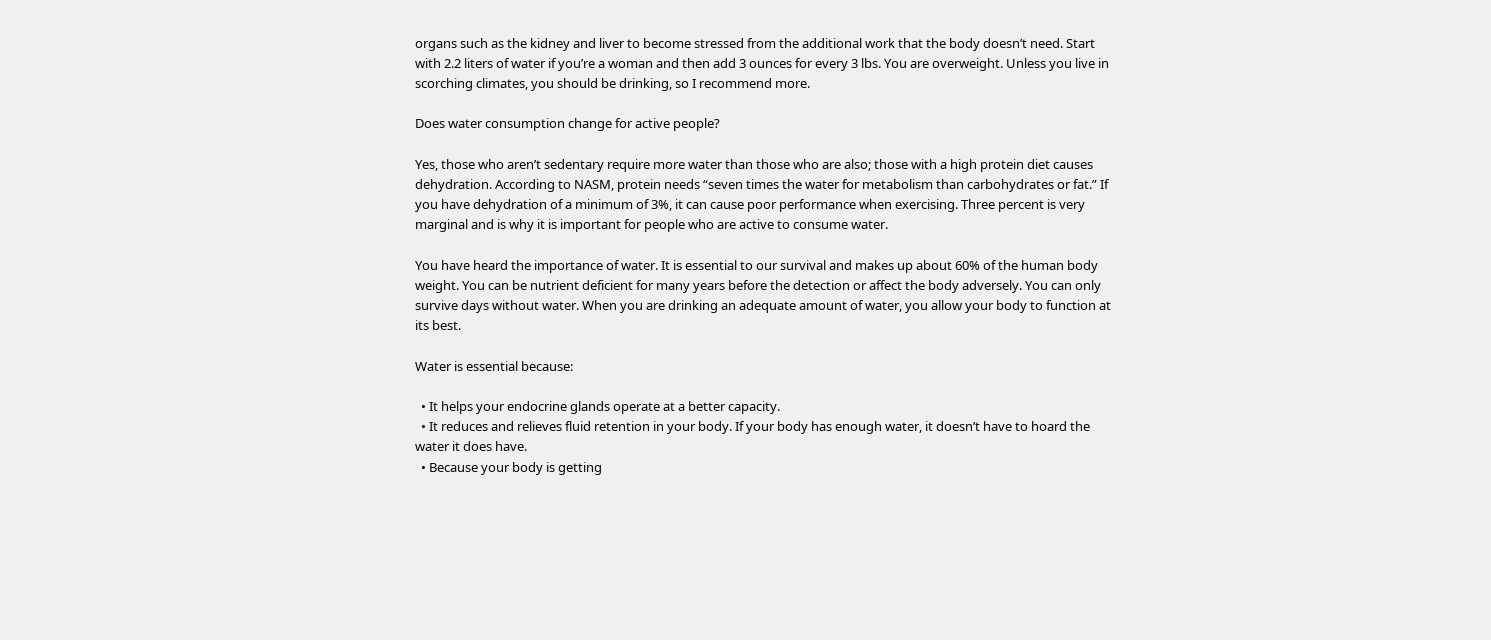organs such as the kidney and liver to become stressed from the additional work that the body doesn’t need. Start with 2.2 liters of water if you’re a woman and then add 3 ounces for every 3 lbs. You are overweight. Unless you live in scorching climates, you should be drinking, so I recommend more.

Does water consumption change for active people?

Yes, those who aren’t sedentary require more water than those who are also; those with a high protein diet causes dehydration. According to NASM, protein needs “seven times the water for metabolism than carbohydrates or fat.” If you have dehydration of a minimum of 3%, it can cause poor performance when exercising. Three percent is very marginal and is why it is important for people who are active to consume water.

You have heard the importance of water. It is essential to our survival and makes up about 60% of the human body weight. You can be nutrient deficient for many years before the detection or affect the body adversely. You can only survive days without water. When you are drinking an adequate amount of water, you allow your body to function at its best.

Water is essential because:

  • It helps your endocrine glands operate at a better capacity.
  • It reduces and relieves fluid retention in your body. If your body has enough water, it doesn’t have to hoard the water it does have.
  • Because your body is getting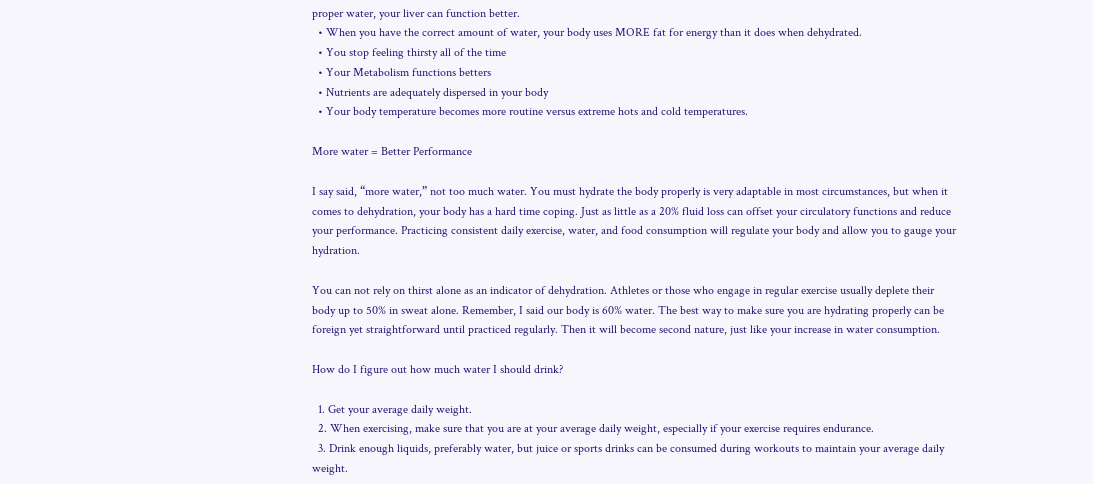proper water, your liver can function better.
  • When you have the correct amount of water, your body uses MORE fat for energy than it does when dehydrated.
  • You stop feeling thirsty all of the time
  • Your Metabolism functions betters
  • Nutrients are adequately dispersed in your body
  • Your body temperature becomes more routine versus extreme hots and cold temperatures.

More water = Better Performance

I say said, “more water,” not too much water. You must hydrate the body properly is very adaptable in most circumstances, but when it comes to dehydration, your body has a hard time coping. Just as little as a 20% fluid loss can offset your circulatory functions and reduce your performance. Practicing consistent daily exercise, water, and food consumption will regulate your body and allow you to gauge your hydration.

You can not rely on thirst alone as an indicator of dehydration. Athletes or those who engage in regular exercise usually deplete their body up to 50% in sweat alone. Remember, I said our body is 60% water. The best way to make sure you are hydrating properly can be foreign yet straightforward until practiced regularly. Then it will become second nature, just like your increase in water consumption.

How do I figure out how much water I should drink?

  1. Get your average daily weight.
  2. When exercising, make sure that you are at your average daily weight, especially if your exercise requires endurance.
  3. Drink enough liquids, preferably water, but juice or sports drinks can be consumed during workouts to maintain your average daily weight.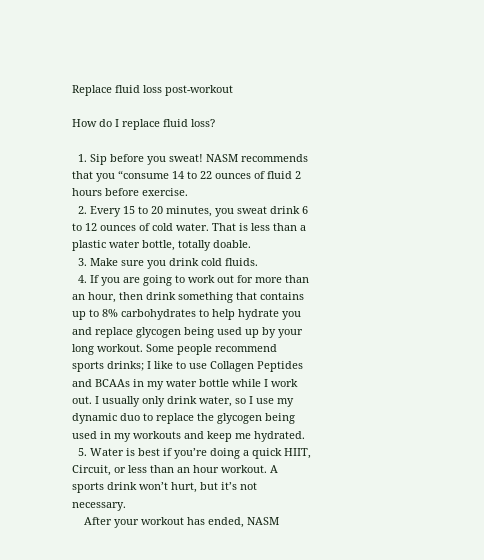Replace fluid loss post-workout

How do I replace fluid loss?

  1. Sip before you sweat! NASM recommends that you “consume 14 to 22 ounces of fluid 2 hours before exercise.
  2. Every 15 to 20 minutes, you sweat drink 6 to 12 ounces of cold water. That is less than a plastic water bottle, totally doable.
  3. Make sure you drink cold fluids.
  4. If you are going to work out for more than an hour, then drink something that contains up to 8% carbohydrates to help hydrate you and replace glycogen being used up by your long workout. Some people recommend sports drinks; I like to use Collagen Peptides and BCAAs in my water bottle while I work out. I usually only drink water, so I use my dynamic duo to replace the glycogen being used in my workouts and keep me hydrated.
  5. Water is best if you’re doing a quick HIIT, Circuit, or less than an hour workout. A sports drink won’t hurt, but it’s not necessary.
    After your workout has ended, NASM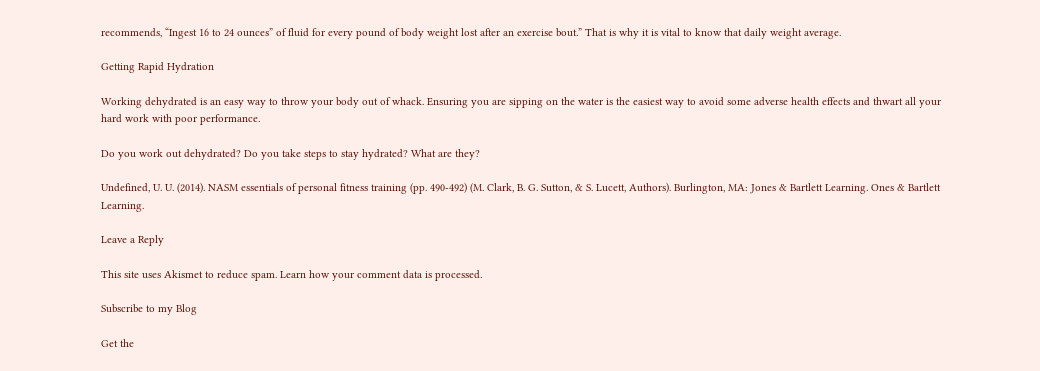recommends, “Ingest 16 to 24 ounces” of fluid for every pound of body weight lost after an exercise bout.” That is why it is vital to know that daily weight average.

Getting Rapid Hydration

Working dehydrated is an easy way to throw your body out of whack. Ensuring you are sipping on the water is the easiest way to avoid some adverse health effects and thwart all your hard work with poor performance.

Do you work out dehydrated? Do you take steps to stay hydrated? What are they?

Undefined, U. U. (2014). NASM essentials of personal fitness training (pp. 490-492) (M. Clark, B. G. Sutton, & S. Lucett, Authors). Burlington, MA: Jones & Bartlett Learning. Ones & Bartlett Learning.

Leave a Reply

This site uses Akismet to reduce spam. Learn how your comment data is processed.

Subscribe to my Blog

Get the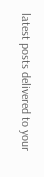latest posts delivered to your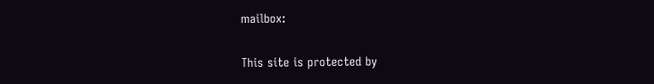mailbox:

This site is protected by